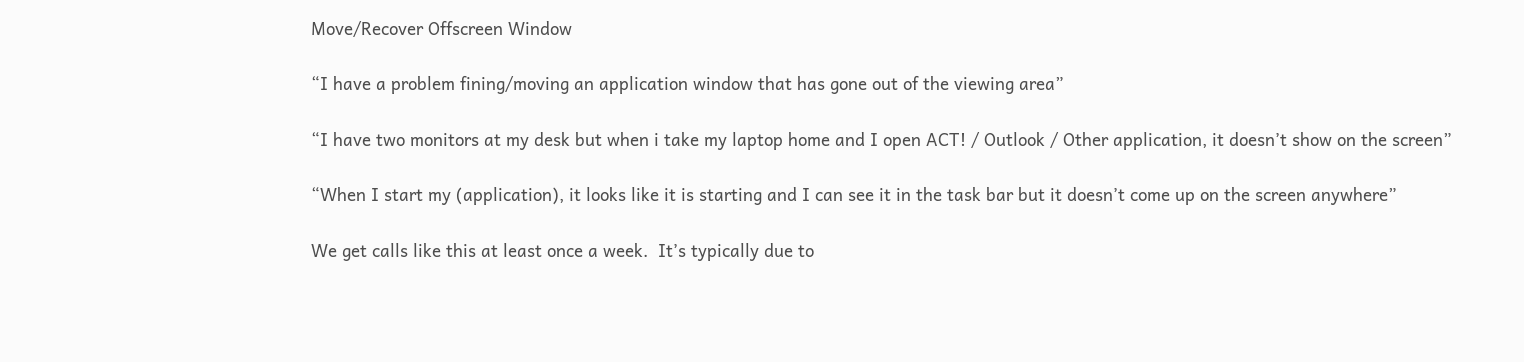Move/Recover Offscreen Window

“I have a problem fining/moving an application window that has gone out of the viewing area”

“I have two monitors at my desk but when i take my laptop home and I open ACT! / Outlook / Other application, it doesn’t show on the screen”

“When I start my (application), it looks like it is starting and I can see it in the task bar but it doesn’t come up on the screen anywhere”

We get calls like this at least once a week.  It’s typically due to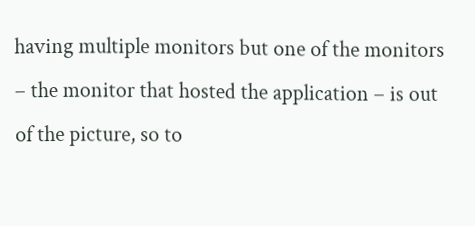having multiple monitors but one of the monitors – the monitor that hosted the application – is out of the picture, so to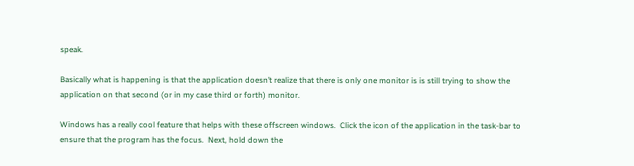speak.

Basically what is happening is that the application doesn’t realize that there is only one monitor is is still trying to show the application on that second (or in my case third or forth) monitor.

Windows has a really cool feature that helps with these offscreen windows.  Click the icon of the application in the task-bar to ensure that the program has the focus.  Next, hold down the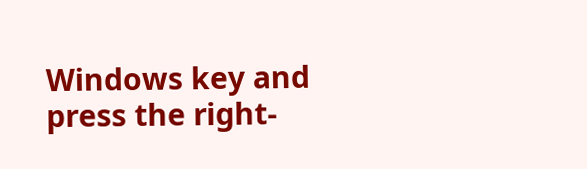Windows key and press the right-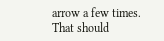arrow a few times.  That should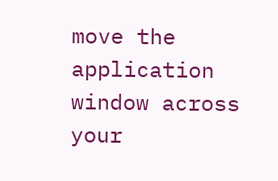move the application window across your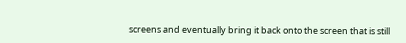screens and eventually bring it back onto the screen that is still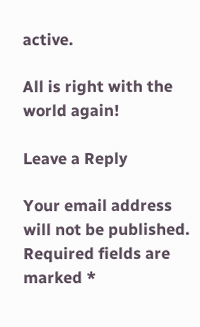active.

All is right with the world again!

Leave a Reply

Your email address will not be published. Required fields are marked *